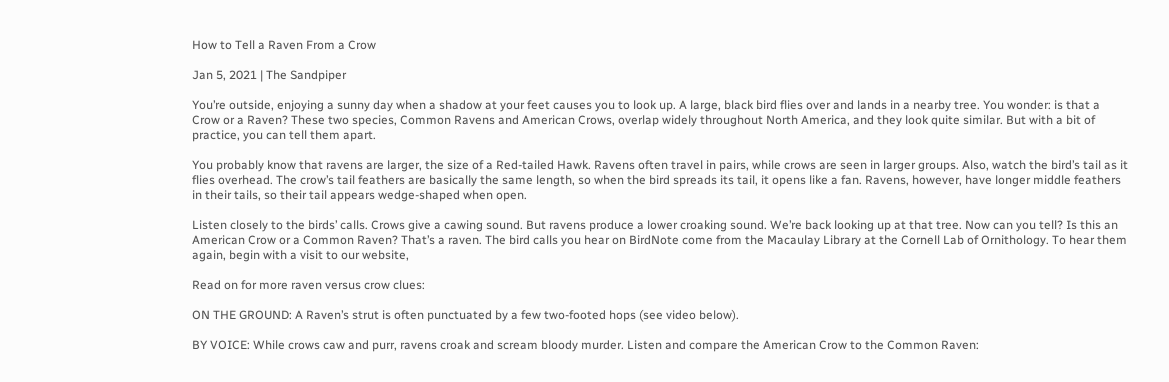How to Tell a Raven From a Crow

Jan 5, 2021 | The Sandpiper

You’re outside, enjoying a sunny day when a shadow at your feet causes you to look up. A large, black bird flies over and lands in a nearby tree. You wonder: is that a Crow or a Raven? These two species, Common Ravens and American Crows, overlap widely throughout North America, and they look quite similar. But with a bit of practice, you can tell them apart.

You probably know that ravens are larger, the size of a Red-tailed Hawk. Ravens often travel in pairs, while crows are seen in larger groups. Also, watch the bird’s tail as it flies overhead. The crow’s tail feathers are basically the same length, so when the bird spreads its tail, it opens like a fan. Ravens, however, have longer middle feathers in their tails, so their tail appears wedge-shaped when open.

Listen closely to the birds’ calls. Crows give a cawing sound. But ravens produce a lower croaking sound. We’re back looking up at that tree. Now can you tell? Is this an American Crow or a Common Raven? That’s a raven. The bird calls you hear on BirdNote come from the Macaulay Library at the Cornell Lab of Ornithology. To hear them again, begin with a visit to our website,

Read on for more raven versus crow clues:

ON THE GROUND: A Raven’s strut is often punctuated by a few two-footed hops (see video below).

BY VOICE: While crows caw and purr, ravens croak and scream bloody murder. Listen and compare the American Crow to the Common Raven: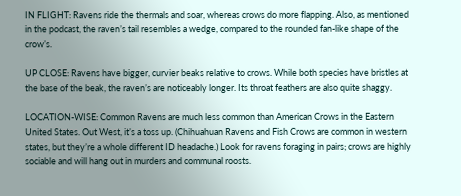IN FLIGHT: Ravens ride the thermals and soar, whereas crows do more flapping. Also, as mentioned in the podcast, the raven’s tail resembles a wedge, compared to the rounded fan-like shape of the crow’s.

UP CLOSE: Ravens have bigger, curvier beaks relative to crows. While both species have bristles at the base of the beak, the raven’s are noticeably longer. Its throat feathers are also quite shaggy.

LOCATION-WISE: Common Ravens are much less common than American Crows in the Eastern United States. Out West, it’s a toss up. (Chihuahuan Ravens and Fish Crows are common in western states, but they’re a whole different ID headache.) Look for ravens foraging in pairs; crows are highly sociable and will hang out in murders and communal roosts.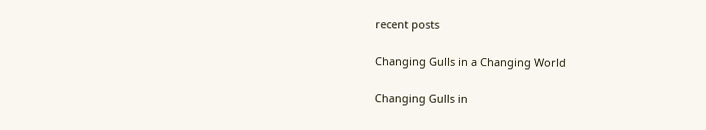recent posts

Changing Gulls in a Changing World

Changing Gulls in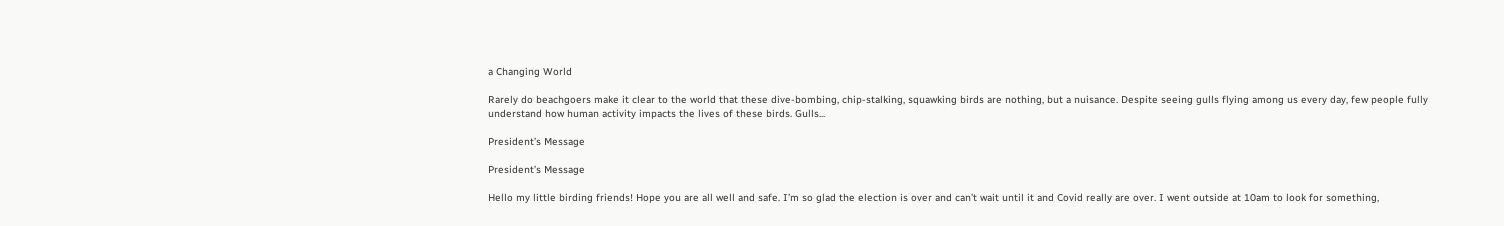a Changing World

Rarely do beachgoers make it clear to the world that these dive-bombing, chip-stalking, squawking birds are nothing, but a nuisance. Despite seeing gulls flying among us every day, few people fully understand how human activity impacts the lives of these birds. Gulls...

President’s Message

President’s Message

Hello my little birding friends! Hope you are all well and safe. I’m so glad the election is over and can’t wait until it and Covid really are over. I went outside at 10am to look for something,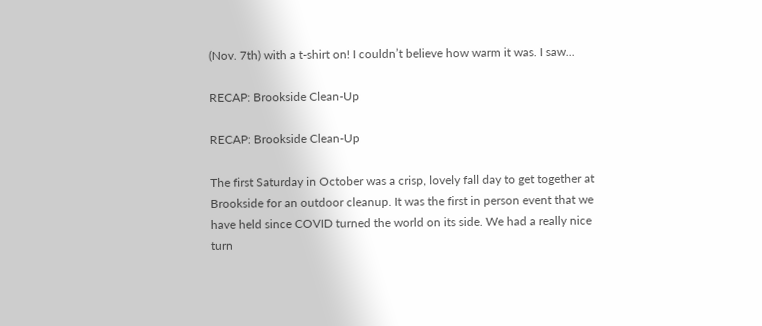(Nov. 7th) with a t-shirt on! I couldn’t believe how warm it was. I saw...

RECAP: Brookside Clean-Up

RECAP: Brookside Clean-Up

The first Saturday in October was a crisp, lovely fall day to get together at Brookside for an outdoor cleanup. It was the first in person event that we have held since COVID turned the world on its side. We had a really nice turn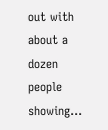out with about a dozen people showing...